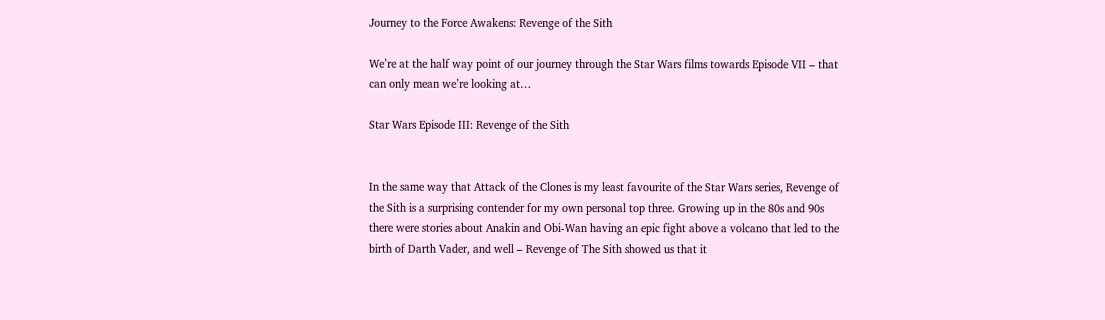Journey to the Force Awakens: Revenge of the Sith

We’re at the half way point of our journey through the Star Wars films towards Episode VII – that can only mean we’re looking at…

Star Wars Episode III: Revenge of the Sith


In the same way that Attack of the Clones is my least favourite of the Star Wars series, Revenge of the Sith is a surprising contender for my own personal top three. Growing up in the 80s and 90s there were stories about Anakin and Obi-Wan having an epic fight above a volcano that led to the birth of Darth Vader, and well – Revenge of The Sith showed us that it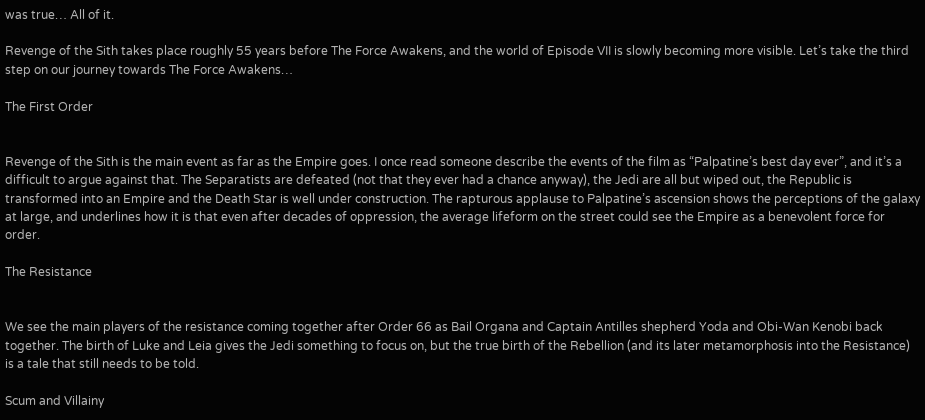was true… All of it.

Revenge of the Sith takes place roughly 55 years before The Force Awakens, and the world of Episode VII is slowly becoming more visible. Let’s take the third step on our journey towards The Force Awakens…

The First Order


Revenge of the Sith is the main event as far as the Empire goes. I once read someone describe the events of the film as “Palpatine’s best day ever”, and it’s a difficult to argue against that. The Separatists are defeated (not that they ever had a chance anyway), the Jedi are all but wiped out, the Republic is transformed into an Empire and the Death Star is well under construction. The rapturous applause to Palpatine’s ascension shows the perceptions of the galaxy at large, and underlines how it is that even after decades of oppression, the average lifeform on the street could see the Empire as a benevolent force for order.

The Resistance


We see the main players of the resistance coming together after Order 66 as Bail Organa and Captain Antilles shepherd Yoda and Obi-Wan Kenobi back together. The birth of Luke and Leia gives the Jedi something to focus on, but the true birth of the Rebellion (and its later metamorphosis into the Resistance) is a tale that still needs to be told.

Scum and Villainy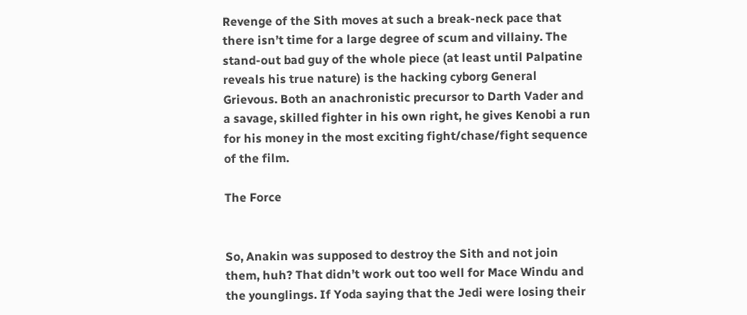Revenge of the Sith moves at such a break-neck pace that there isn’t time for a large degree of scum and villainy. The stand-out bad guy of the whole piece (at least until Palpatine reveals his true nature) is the hacking cyborg General Grievous. Both an anachronistic precursor to Darth Vader and a savage, skilled fighter in his own right, he gives Kenobi a run for his money in the most exciting fight/chase/fight sequence of the film.

The Force


So, Anakin was supposed to destroy the Sith and not join them, huh? That didn’t work out too well for Mace Windu and the younglings. If Yoda saying that the Jedi were losing their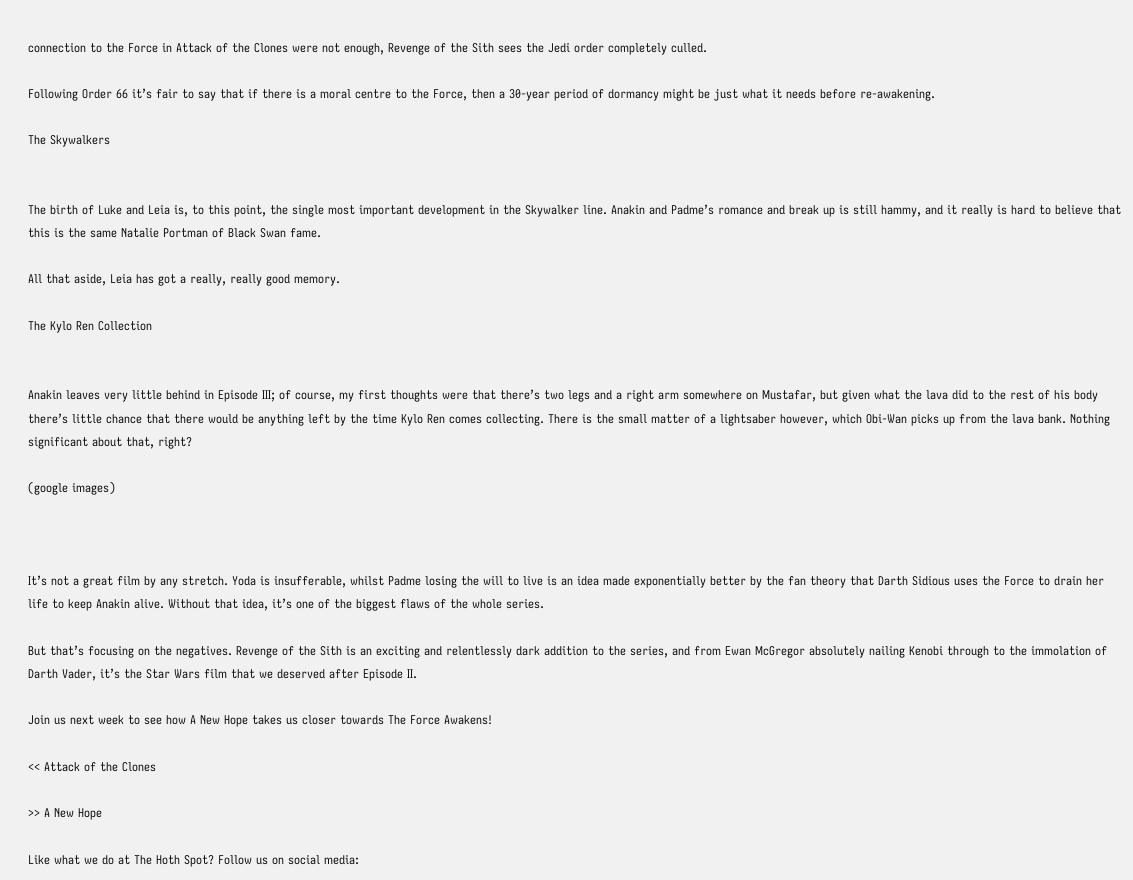connection to the Force in Attack of the Clones were not enough, Revenge of the Sith sees the Jedi order completely culled.

Following Order 66 it’s fair to say that if there is a moral centre to the Force, then a 30-year period of dormancy might be just what it needs before re-awakening.

The Skywalkers


The birth of Luke and Leia is, to this point, the single most important development in the Skywalker line. Anakin and Padme’s romance and break up is still hammy, and it really is hard to believe that this is the same Natalie Portman of Black Swan fame.

All that aside, Leia has got a really, really good memory.

The Kylo Ren Collection


Anakin leaves very little behind in Episode III; of course, my first thoughts were that there’s two legs and a right arm somewhere on Mustafar, but given what the lava did to the rest of his body there’s little chance that there would be anything left by the time Kylo Ren comes collecting. There is the small matter of a lightsaber however, which Obi-Wan picks up from the lava bank. Nothing significant about that, right?

(google images)



It’s not a great film by any stretch. Yoda is insufferable, whilst Padme losing the will to live is an idea made exponentially better by the fan theory that Darth Sidious uses the Force to drain her life to keep Anakin alive. Without that idea, it’s one of the biggest flaws of the whole series.

But that’s focusing on the negatives. Revenge of the Sith is an exciting and relentlessly dark addition to the series, and from Ewan McGregor absolutely nailing Kenobi through to the immolation of Darth Vader, it’s the Star Wars film that we deserved after Episode II.

Join us next week to see how A New Hope takes us closer towards The Force Awakens!

<< Attack of the Clones

>> A New Hope

Like what we do at The Hoth Spot? Follow us on social media: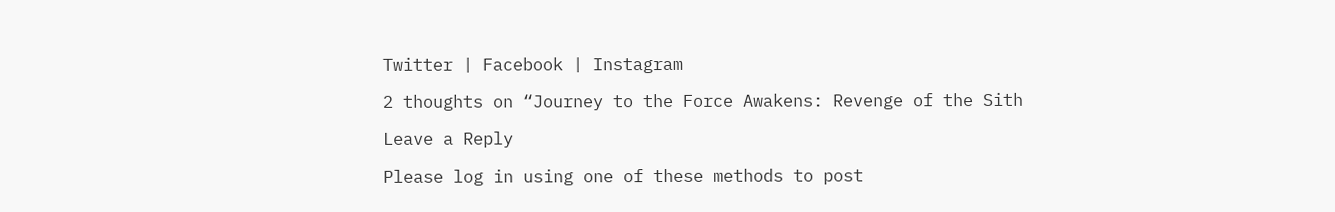Twitter | Facebook | Instagram

2 thoughts on “Journey to the Force Awakens: Revenge of the Sith

Leave a Reply

Please log in using one of these methods to post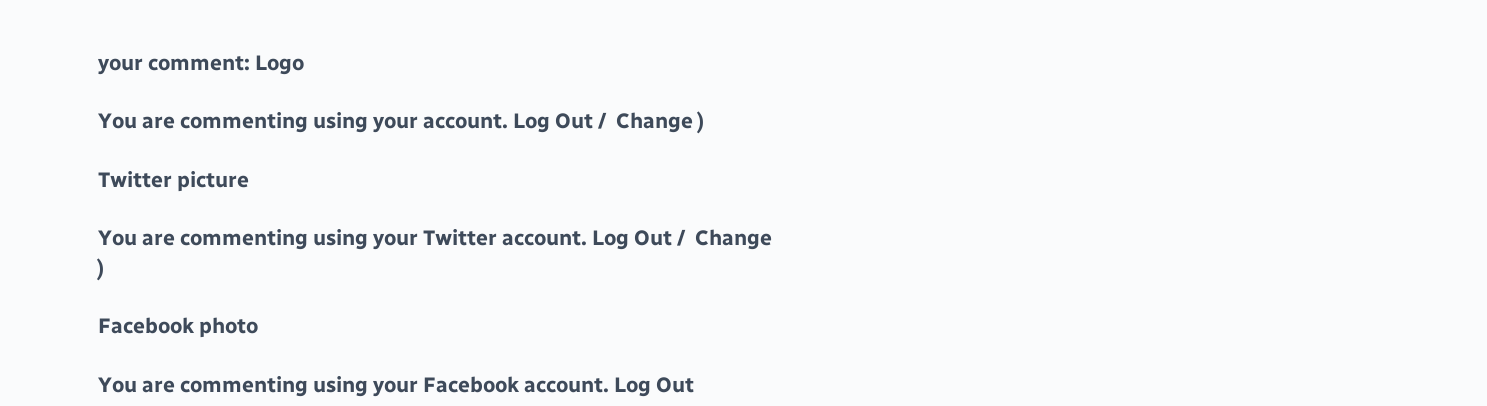your comment: Logo

You are commenting using your account. Log Out /  Change )

Twitter picture

You are commenting using your Twitter account. Log Out /  Change )

Facebook photo

You are commenting using your Facebook account. Log Out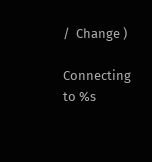/  Change )

Connecting to %s